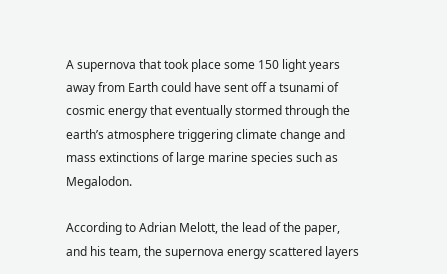A supernova that took place some 150 light years away from Earth could have sent off a tsunami of cosmic energy that eventually stormed through the earth’s atmosphere triggering climate change and mass extinctions of large marine species such as Megalodon.

According to Adrian Melott, the lead of the paper, and his team, the supernova energy scattered layers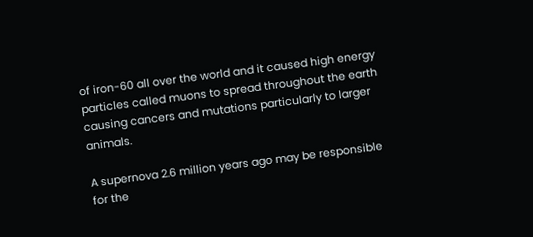of iron-60 all over the world and it caused high energy particles called muons to spread throughout the earth causing cancers and mutations particularly to larger animals.

A supernova 2.6 million years ago may be responsible for the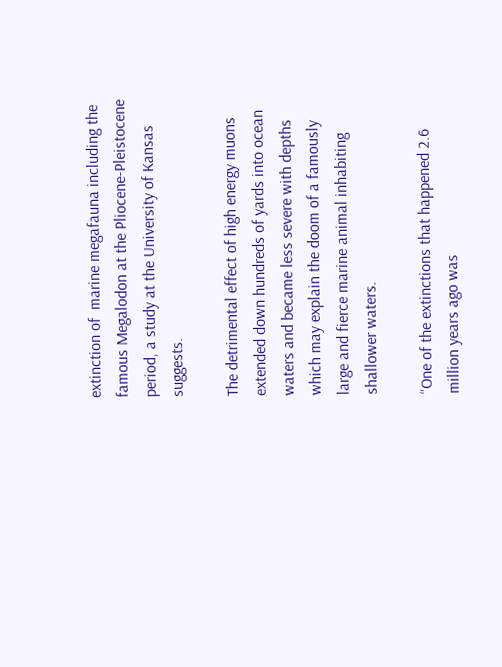extinction of  marine megafauna including the famous Megalodon at the Pliocene-Pleistocene period, a study at the University of Kansas suggests.

The detrimental effect of high energy muons extended down hundreds of yards into ocean waters and became less severe with depths which may explain the doom of a famously large and fierce marine animal inhabiting shallower waters.

“One of the extinctions that happened 2.6 million years ago was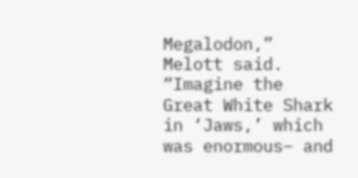Megalodon,” Melott said. “Imagine the Great White Shark in ‘Jaws,’ which was enormous– and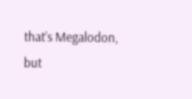that’s Megalodon, but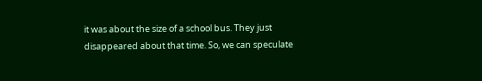it was about the size of a school bus. They just disappeared about that time. So, we can speculate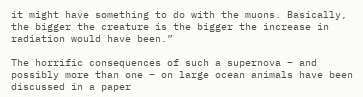it might have something to do with the muons. Basically, the bigger the creature is the bigger the increase in radiation would have been.”

The horrific consequences of such a supernova – and possibly more than one – on large ocean animals have been discussed in a paper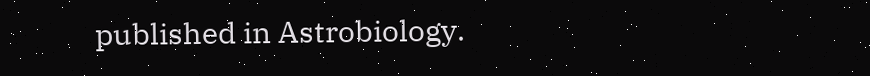published in Astrobiology.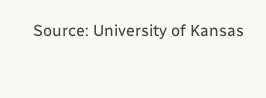Source: University of Kansas